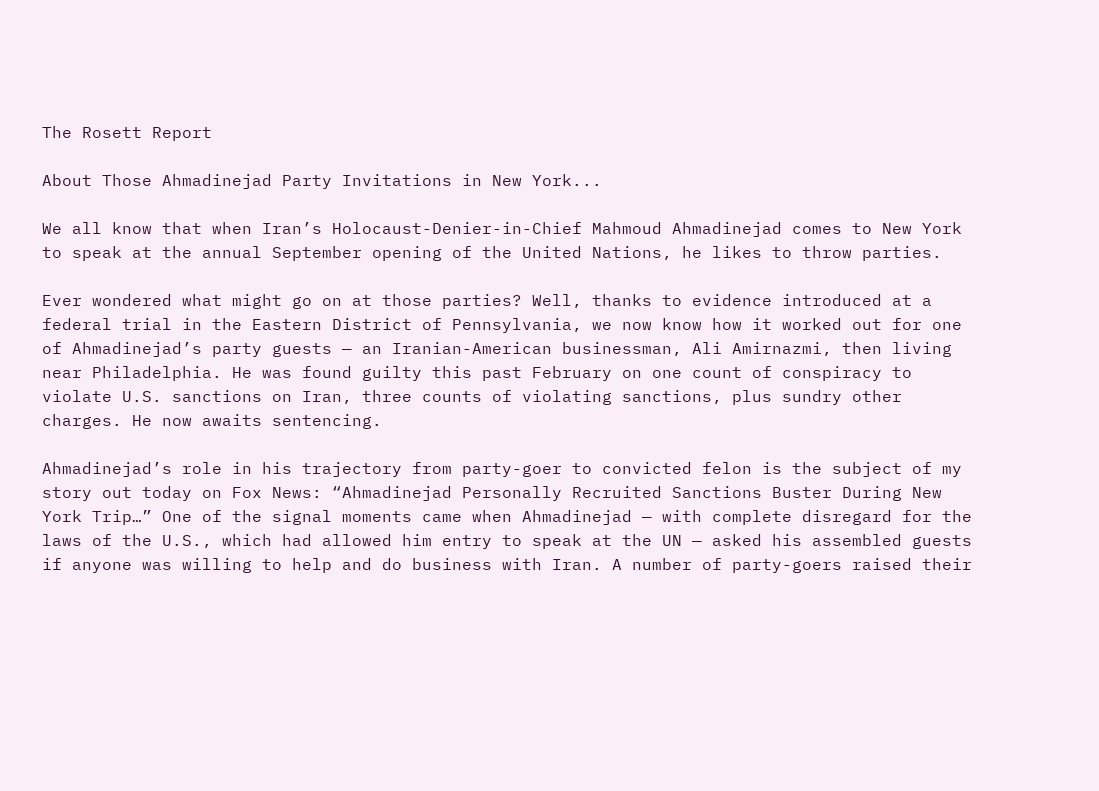The Rosett Report

About Those Ahmadinejad Party Invitations in New York...

We all know that when Iran’s Holocaust-Denier-in-Chief Mahmoud Ahmadinejad comes to New York to speak at the annual September opening of the United Nations, he likes to throw parties.

Ever wondered what might go on at those parties? Well, thanks to evidence introduced at a federal trial in the Eastern District of Pennsylvania, we now know how it worked out for one of Ahmadinejad’s party guests — an Iranian-American businessman, Ali Amirnazmi, then living near Philadelphia. He was found guilty this past February on one count of conspiracy to violate U.S. sanctions on Iran, three counts of violating sanctions, plus sundry other charges. He now awaits sentencing.

Ahmadinejad’s role in his trajectory from party-goer to convicted felon is the subject of my story out today on Fox News: “Ahmadinejad Personally Recruited Sanctions Buster During New York Trip…” One of the signal moments came when Ahmadinejad — with complete disregard for the laws of the U.S., which had allowed him entry to speak at the UN — asked his assembled guests if anyone was willing to help and do business with Iran. A number of party-goers raised their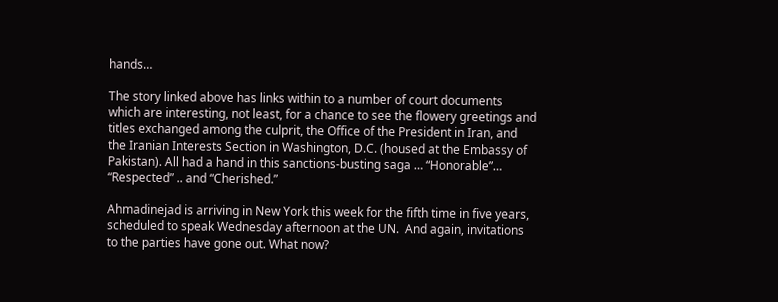hands…

The story linked above has links within to a number of court documents which are interesting, not least, for a chance to see the flowery greetings and titles exchanged among the culprit, the Office of the President in Iran, and the Iranian Interests Section in Washington, D.C. (housed at the Embassy of Pakistan). All had a hand in this sanctions-busting saga … “Honorable”… “Respected” .. and “Cherished.”

Ahmadinejad is arriving in New York this week for the fifth time in five years, scheduled to speak Wednesday afternoon at the UN.  And again, invitations to the parties have gone out. What now?